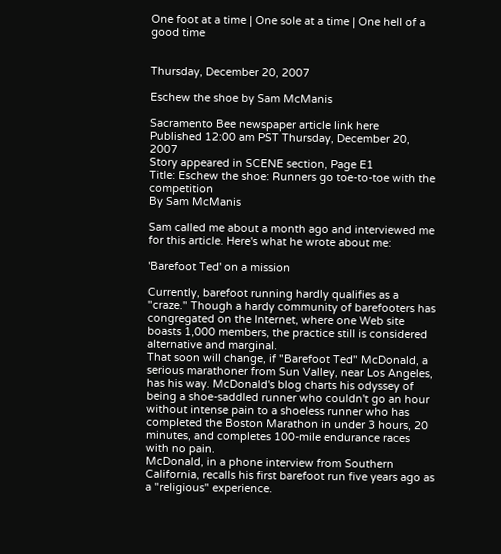One foot at a time | One sole at a time | One hell of a good time


Thursday, December 20, 2007

Eschew the shoe by Sam McManis

Sacramento Bee newspaper article link here
Published 12:00 am PST Thursday, December 20, 2007
Story appeared in SCENE section, Page E1
Title: Eschew the shoe: Runners go toe-to-toe with the competition
By Sam McManis

Sam called me about a month ago and interviewed me for this article. Here's what he wrote about me:

'Barefoot Ted' on a mission

Currently, barefoot running hardly qualifies as a "craze." Though a hardy community of barefooters has congregated on the Internet, where one Web site boasts 1,000 members, the practice still is considered alternative and marginal.
That soon will change, if "Barefoot Ted" McDonald, a serious marathoner from Sun Valley, near Los Angeles, has his way. McDonald's blog charts his odyssey of being a shoe-saddled runner who couldn't go an hour without intense pain to a shoeless runner who has completed the Boston Marathon in under 3 hours, 20 minutes, and completes 100-mile endurance races with no pain.
McDonald, in a phone interview from Southern California, recalls his first barefoot run five years ago as a "religious" experience.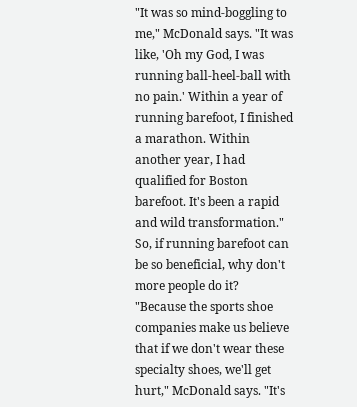"It was so mind-boggling to me," McDonald says. "It was like, 'Oh my God, I was running ball-heel-ball with no pain.' Within a year of running barefoot, I finished a marathon. Within another year, I had qualified for Boston barefoot. It's been a rapid and wild transformation."
So, if running barefoot can be so beneficial, why don't more people do it?
"Because the sports shoe companies make us believe that if we don't wear these specialty shoes, we'll get hurt," McDonald says. "It's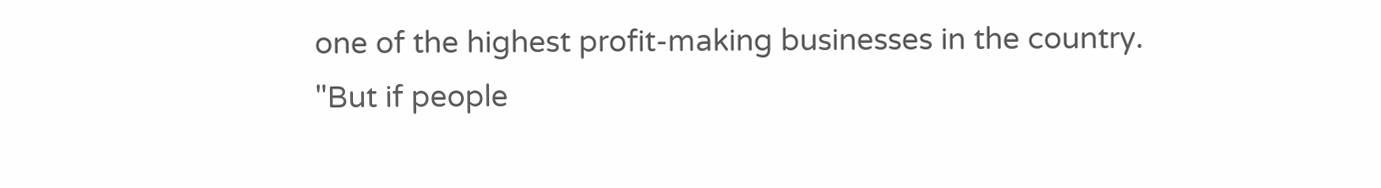one of the highest profit-making businesses in the country.
"But if people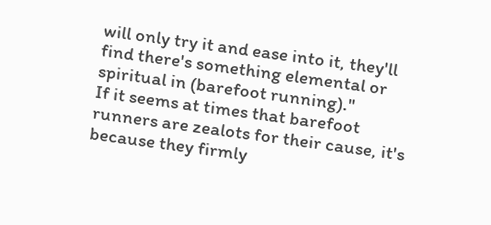will only try it and ease into it, they'll find there's something elemental or spiritual in (barefoot running)."
If it seems at times that barefoot runners are zealots for their cause, it's because they firmly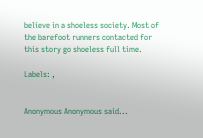believe in a shoeless society. Most of the barefoot runners contacted for this story go shoeless full time.

Labels: ,


Anonymous Anonymous said...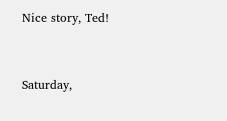Nice story, Ted!


Saturday,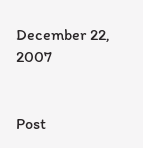December 22, 2007


Post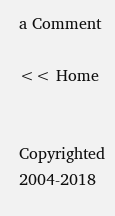a Comment

<< Home


Copyrighted 2004-2018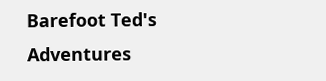Barefoot Ted's Adventures